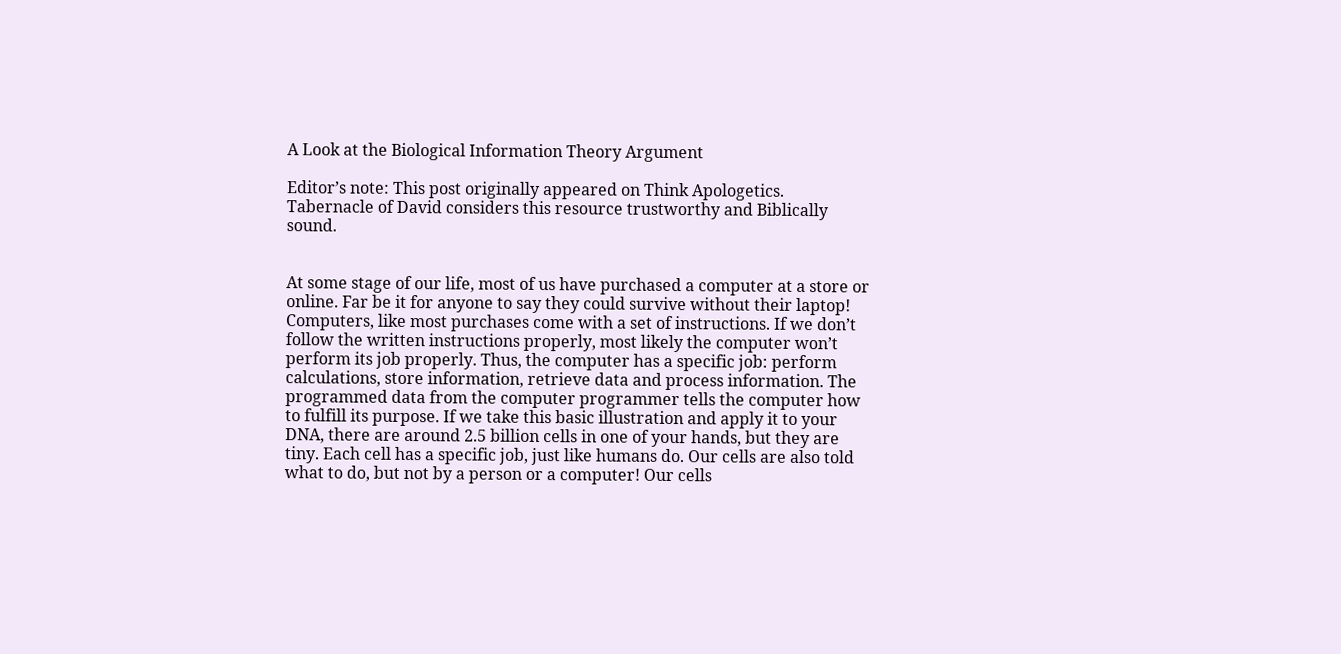A Look at the Biological Information Theory Argument

Editor’s note: This post originally appeared on Think Apologetics. Tabernacle of David considers this resource trustworthy and Biblically sound.


At some stage of our life, most of us have purchased a computer at a store or online. Far be it for anyone to say they could survive without their laptop! Computers, like most purchases come with a set of instructions. If we don’t follow the written instructions properly, most likely the computer won’t perform its job properly. Thus, the computer has a specific job: perform calculations, store information, retrieve data and process information. The programmed data from the computer programmer tells the computer how to fulfill its purpose. If we take this basic illustration and apply it to your DNA, there are around 2.5 billion cells in one of your hands, but they are tiny. Each cell has a specific job, just like humans do. Our cells are also told what to do, but not by a person or a computer! Our cells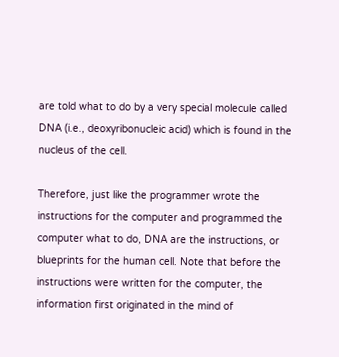are told what to do by a very special molecule called DNA (i.e., deoxyribonucleic acid) which is found in the nucleus of the cell.

Therefore, just like the programmer wrote the instructions for the computer and programmed the computer what to do, DNA are the instructions, or blueprints for the human cell. Note that before the instructions were written for the computer, the information first originated in the mind of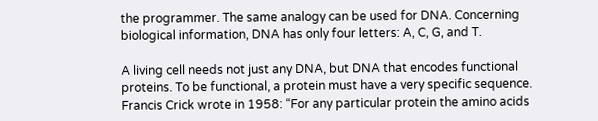the programmer. The same analogy can be used for DNA. Concerning biological information, DNA has only four letters: A, C, G, and T.

A living cell needs not just any DNA, but DNA that encodes functional proteins. To be functional, a protein must have a very specific sequence. Francis Crick wrote in 1958: “For any particular protein the amino acids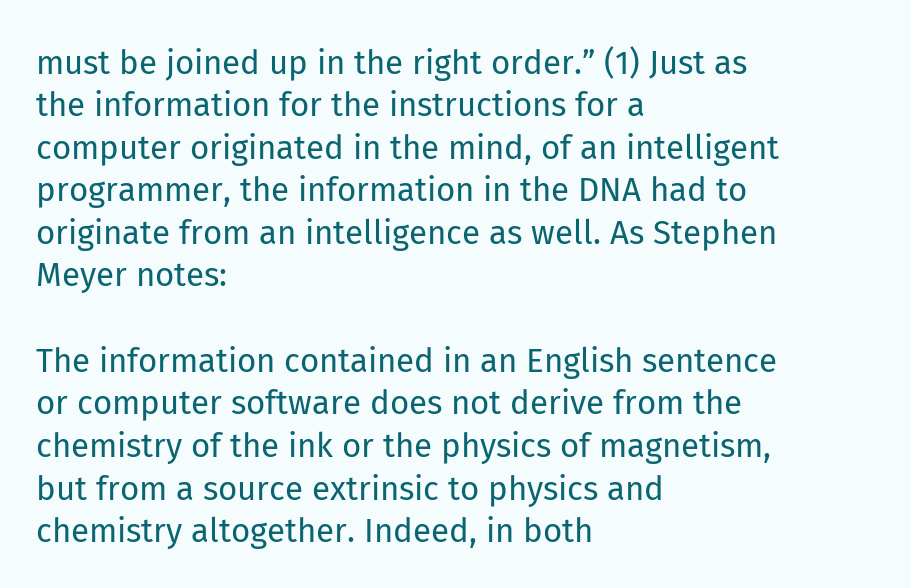must be joined up in the right order.” (1) Just as the information for the instructions for a computer originated in the mind, of an intelligent programmer, the information in the DNA had to originate from an intelligence as well. As Stephen Meyer notes:

The information contained in an English sentence or computer software does not derive from the chemistry of the ink or the physics of magnetism, but from a source extrinsic to physics and chemistry altogether. Indeed, in both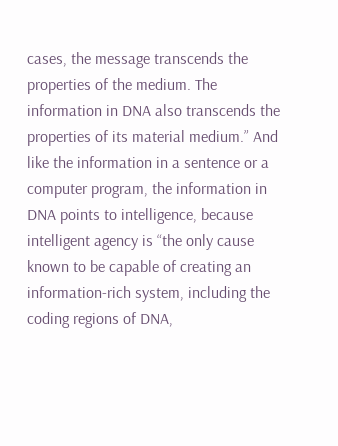cases, the message transcends the properties of the medium. The information in DNA also transcends the properties of its material medium.” And like the information in a sentence or a computer program, the information in DNA points to intelligence, because intelligent agency is “the only cause known to be capable of creating an information-rich system, including the coding regions of DNA,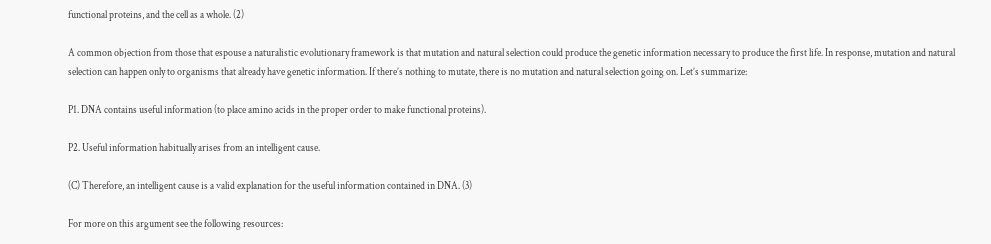functional proteins, and the cell as a whole. (2)

A common objection from those that espouse a naturalistic evolutionary framework is that mutation and natural selection could produce the genetic information necessary to produce the first life. In response, mutation and natural selection can happen only to organisms that already have genetic information. If there’s nothing to mutate, there is no mutation and natural selection going on. Let’s summarize:

P1. DNA contains useful information (to place amino acids in the proper order to make functional proteins).

P2. Useful information habitually arises from an intelligent cause.

(C) Therefore, an intelligent cause is a valid explanation for the useful information contained in DNA. (3)

For more on this argument see the following resources: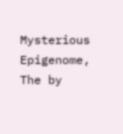Mysterious Epigenome, The by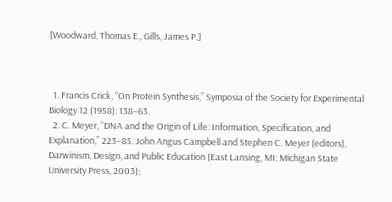[Woodward, Thomas E., Gills, James P.]



  1. Francis Crick, “On Protein Synthesis,” Symposia of the Society for Experimental Biology 12 (1958): 138–63.
  2. C. Meyer, “DNA and the Origin of Life: Information, Specification, and Explanation,” 223–85. John Angus Campbell and Stephen C. Meyer (editors), Darwinism, Design, and Public Education (East Lansing, MI: Michigan State University Press, 2003);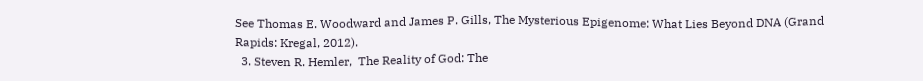See Thomas E. Woodward and James P. Gills, The Mysterious Epigenome: What Lies Beyond DNA (Grand Rapids: Kregal, 2012).
  3. Steven R. Hemler,  The Reality of God: The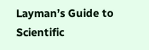Layman’s Guide to Scientific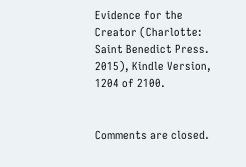Evidence for the Creator (Charlotte: Saint Benedict Press. 2015), Kindle Version, 1204 of 2100.


Comments are closed.